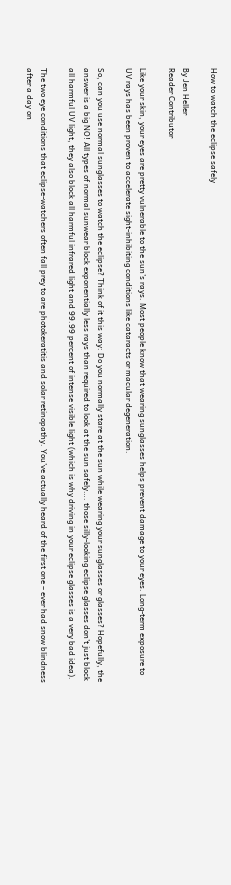How to watch the eclipse safely

By Jen Heller
Reader Contributor

Like your skin, your eyes are pretty vulnerable to the sun’s rays. Most people know that wearing sunglasses helps prevent damage to your eyes. Long-term exposure to UV rays has been proven to accelerate sight-inhibiting conditions like cataracts or macular degeneration.

So, can you use normal sunglasses to watch the eclipse? Think of it this way: Do you normally stare at the sun while wearing your sunglasses or glasses? Hopefully, the answer is a big NO! All types of normal sunwear block exponentially less rays than required to look at the sun safely…. those silly-looking eclipse glasses don’t just block all harmful UV light, they also block all harmful infrared light and 99.99 percent of intense visible light (which is why driving in your eclipse glasses is a very bad idea).

The two eye conditions that eclipse-watchers often fall prey to are photokeratitis and solar retinopathy. You’ve actually heard of the first one – ever had snow blindness after a day on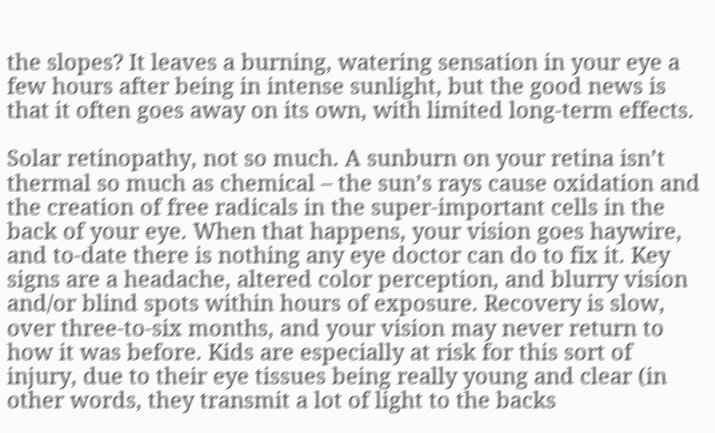the slopes? It leaves a burning, watering sensation in your eye a few hours after being in intense sunlight, but the good news is that it often goes away on its own, with limited long-term effects.

Solar retinopathy, not so much. A sunburn on your retina isn’t thermal so much as chemical – the sun’s rays cause oxidation and the creation of free radicals in the super-important cells in the back of your eye. When that happens, your vision goes haywire, and to-date there is nothing any eye doctor can do to fix it. Key signs are a headache, altered color perception, and blurry vision and/or blind spots within hours of exposure. Recovery is slow, over three-to-six months, and your vision may never return to how it was before. Kids are especially at risk for this sort of injury, due to their eye tissues being really young and clear (in other words, they transmit a lot of light to the backs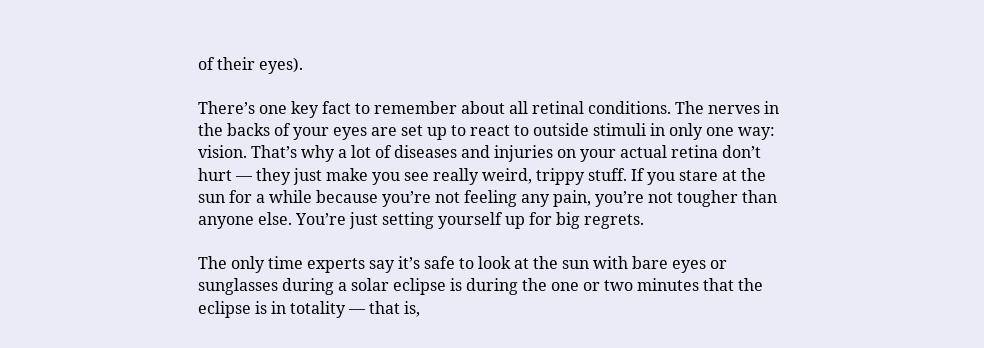of their eyes).

There’s one key fact to remember about all retinal conditions. The nerves in the backs of your eyes are set up to react to outside stimuli in only one way: vision. That’s why a lot of diseases and injuries on your actual retina don’t hurt — they just make you see really weird, trippy stuff. If you stare at the sun for a while because you’re not feeling any pain, you’re not tougher than anyone else. You’re just setting yourself up for big regrets.

The only time experts say it’s safe to look at the sun with bare eyes or sunglasses during a solar eclipse is during the one or two minutes that the eclipse is in totality — that is,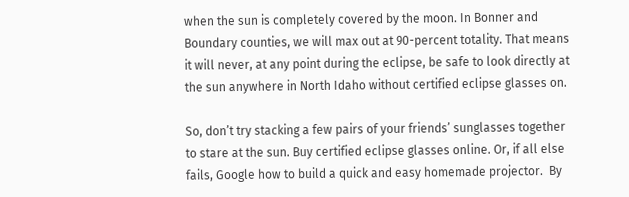when the sun is completely covered by the moon. In Bonner and Boundary counties, we will max out at 90-percent totality. That means it will never, at any point during the eclipse, be safe to look directly at the sun anywhere in North Idaho without certified eclipse glasses on.

So, don’t try stacking a few pairs of your friends’ sunglasses together to stare at the sun. Buy certified eclipse glasses online. Or, if all else fails, Google how to build a quick and easy homemade projector.  By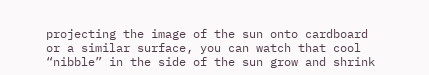projecting the image of the sun onto cardboard or a similar surface, you can watch that cool “nibble” in the side of the sun grow and shrink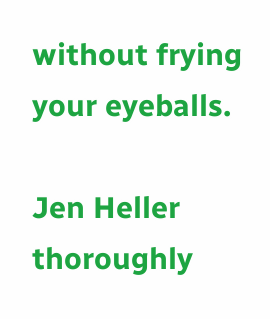without frying your eyeballs.

Jen Heller thoroughly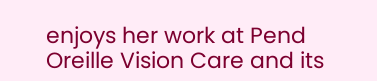enjoys her work at Pend Oreille Vision Care and its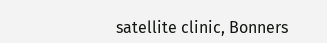satellite clinic, Bonners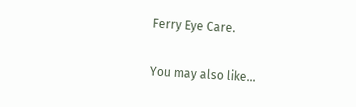Ferry Eye Care.

You may also like...